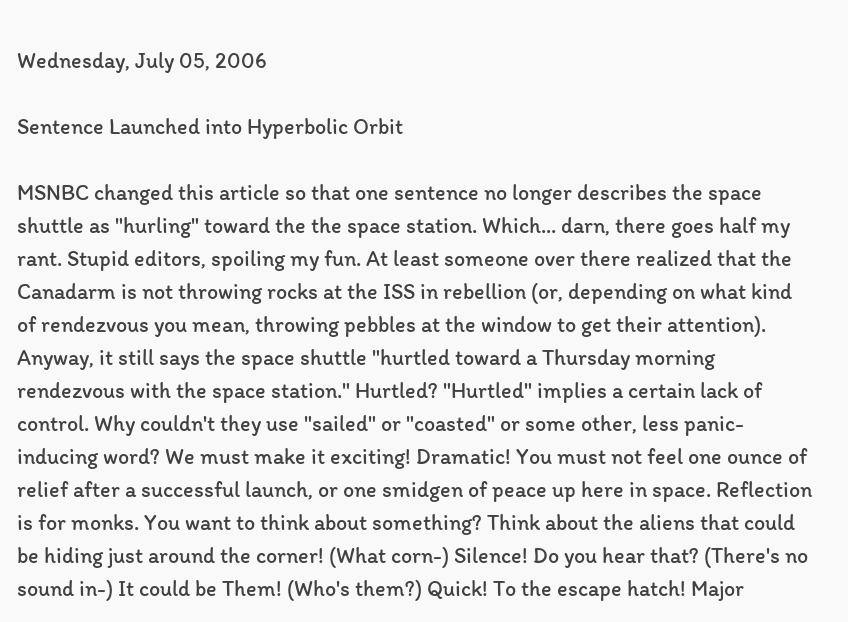Wednesday, July 05, 2006

Sentence Launched into Hyperbolic Orbit

MSNBC changed this article so that one sentence no longer describes the space shuttle as "hurling" toward the the space station. Which... darn, there goes half my rant. Stupid editors, spoiling my fun. At least someone over there realized that the Canadarm is not throwing rocks at the ISS in rebellion (or, depending on what kind of rendezvous you mean, throwing pebbles at the window to get their attention). Anyway, it still says the space shuttle "hurtled toward a Thursday morning rendezvous with the space station." Hurtled? "Hurtled" implies a certain lack of control. Why couldn't they use "sailed" or "coasted" or some other, less panic-inducing word? We must make it exciting! Dramatic! You must not feel one ounce of relief after a successful launch, or one smidgen of peace up here in space. Reflection is for monks. You want to think about something? Think about the aliens that could be hiding just around the corner! (What corn-) Silence! Do you hear that? (There's no sound in-) It could be Them! (Who's them?) Quick! To the escape hatch! Major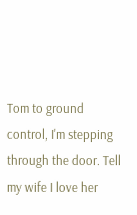Tom to ground control, I'm stepping through the door. Tell my wife I love her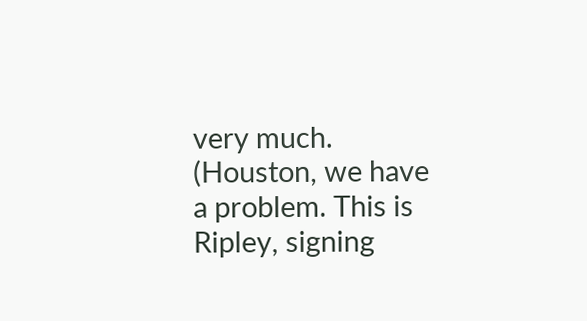very much. (Houston, we have a problem. This is Ripley, signing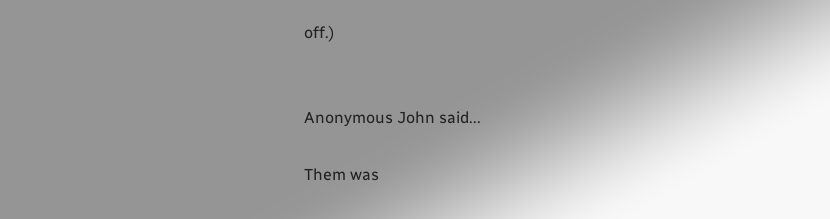off.)


Anonymous John said...

Them was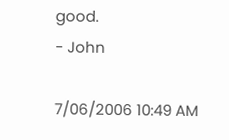good.
- John

7/06/2006 10:49 AM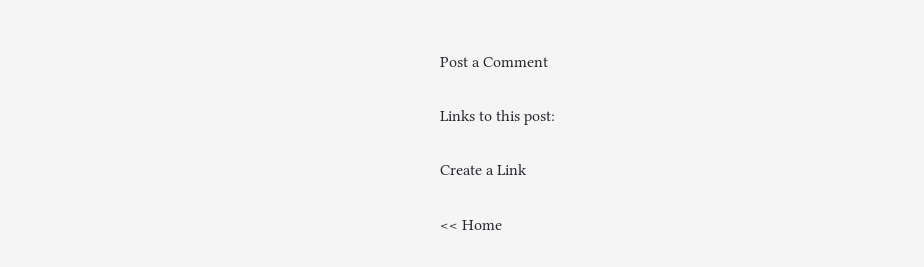Post a Comment

Links to this post:

Create a Link

<< Home